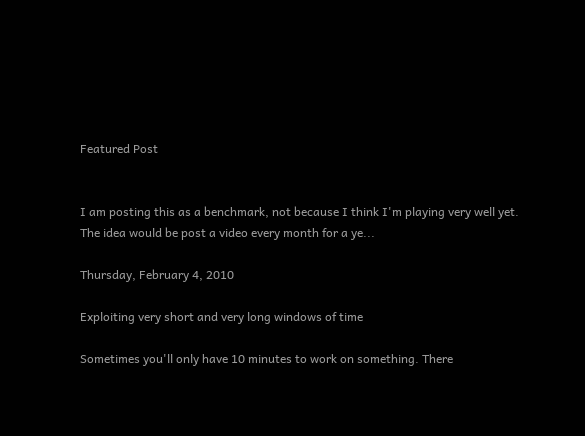Featured Post


I am posting this as a benchmark, not because I think I'm playing very well yet.  The idea would be post a video every month for a ye...

Thursday, February 4, 2010

Exploiting very short and very long windows of time

Sometimes you'll only have 10 minutes to work on something. There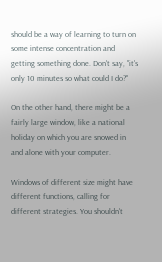should be a way of learning to turn on some intense concentration and getting something done. Don't say, "it's only 10 minutes so what could I do?"

On the other hand, there might be a fairly large window, like a national holiday on which you are snowed in and alone with your computer.

Windows of different size might have different functions, calling for different strategies. You shouldn't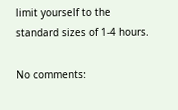limit yourself to the standard sizes of 1-4 hours.

No comments: